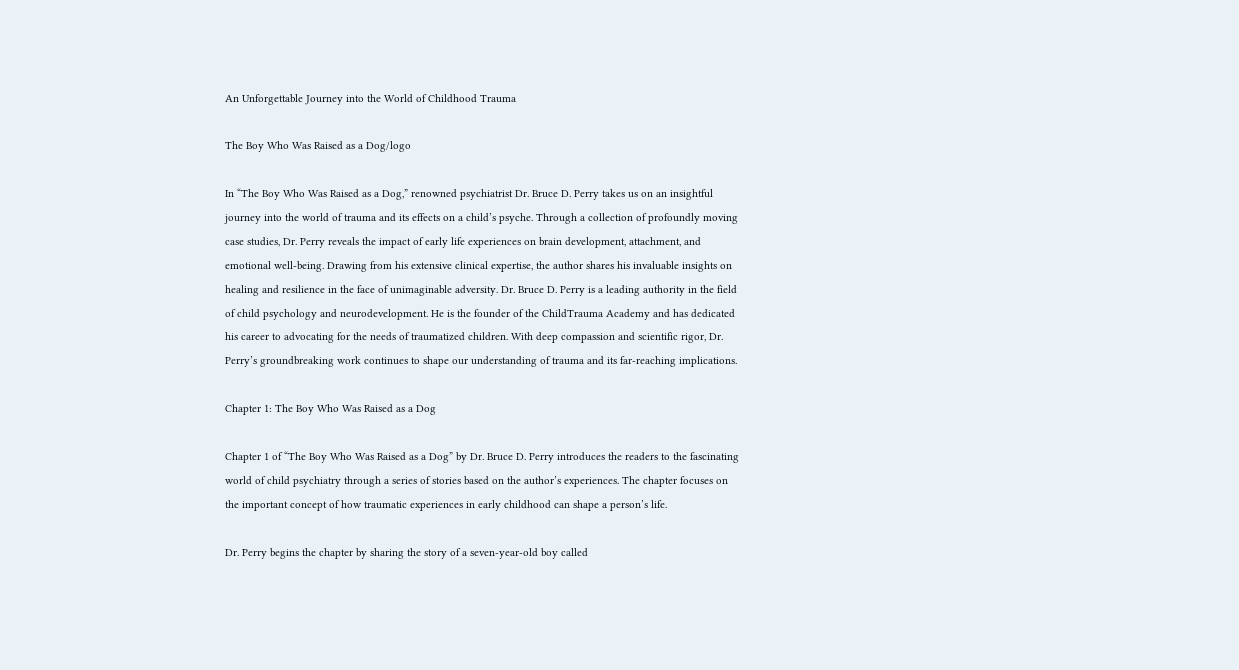An Unforgettable Journey into the World of Childhood Trauma

The Boy Who Was Raised as a Dog/logo

In “The Boy Who Was Raised as a Dog,” renowned psychiatrist Dr. Bruce D. Perry takes us on an insightful journey into the world of trauma and its effects on a child’s psyche. Through a collection of profoundly moving case studies, Dr. Perry reveals the impact of early life experiences on brain development, attachment, and emotional well-being. Drawing from his extensive clinical expertise, the author shares his invaluable insights on healing and resilience in the face of unimaginable adversity. Dr. Bruce D. Perry is a leading authority in the field of child psychology and neurodevelopment. He is the founder of the ChildTrauma Academy and has dedicated his career to advocating for the needs of traumatized children. With deep compassion and scientific rigor, Dr. Perry’s groundbreaking work continues to shape our understanding of trauma and its far-reaching implications.

Chapter 1: The Boy Who Was Raised as a Dog

Chapter 1 of “The Boy Who Was Raised as a Dog” by Dr. Bruce D. Perry introduces the readers to the fascinating world of child psychiatry through a series of stories based on the author’s experiences. The chapter focuses on the important concept of how traumatic experiences in early childhood can shape a person’s life.

Dr. Perry begins the chapter by sharing the story of a seven-year-old boy called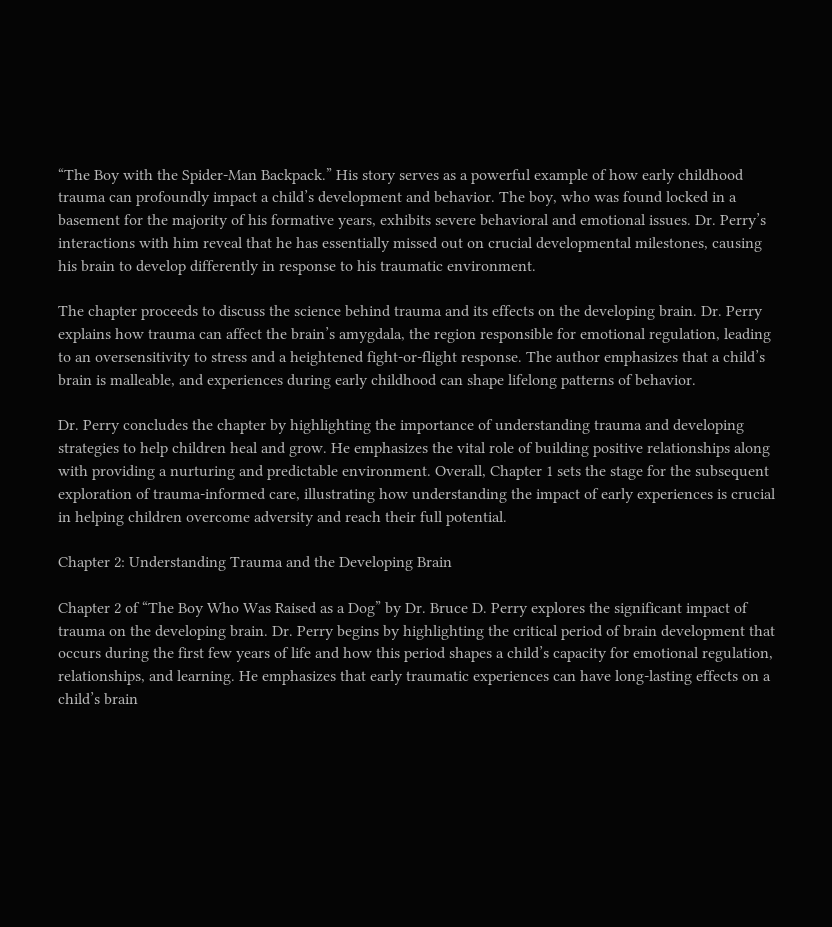“The Boy with the Spider-Man Backpack.” His story serves as a powerful example of how early childhood trauma can profoundly impact a child’s development and behavior. The boy, who was found locked in a basement for the majority of his formative years, exhibits severe behavioral and emotional issues. Dr. Perry’s interactions with him reveal that he has essentially missed out on crucial developmental milestones, causing his brain to develop differently in response to his traumatic environment.

The chapter proceeds to discuss the science behind trauma and its effects on the developing brain. Dr. Perry explains how trauma can affect the brain’s amygdala, the region responsible for emotional regulation, leading to an oversensitivity to stress and a heightened fight-or-flight response. The author emphasizes that a child’s brain is malleable, and experiences during early childhood can shape lifelong patterns of behavior.

Dr. Perry concludes the chapter by highlighting the importance of understanding trauma and developing strategies to help children heal and grow. He emphasizes the vital role of building positive relationships along with providing a nurturing and predictable environment. Overall, Chapter 1 sets the stage for the subsequent exploration of trauma-informed care, illustrating how understanding the impact of early experiences is crucial in helping children overcome adversity and reach their full potential.

Chapter 2: Understanding Trauma and the Developing Brain

Chapter 2 of “The Boy Who Was Raised as a Dog” by Dr. Bruce D. Perry explores the significant impact of trauma on the developing brain. Dr. Perry begins by highlighting the critical period of brain development that occurs during the first few years of life and how this period shapes a child’s capacity for emotional regulation, relationships, and learning. He emphasizes that early traumatic experiences can have long-lasting effects on a child’s brain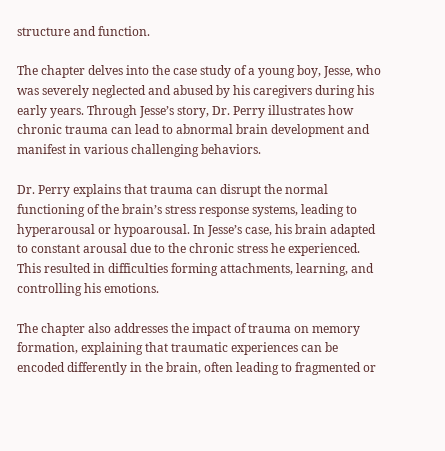structure and function.

The chapter delves into the case study of a young boy, Jesse, who was severely neglected and abused by his caregivers during his early years. Through Jesse’s story, Dr. Perry illustrates how chronic trauma can lead to abnormal brain development and manifest in various challenging behaviors.

Dr. Perry explains that trauma can disrupt the normal functioning of the brain’s stress response systems, leading to hyperarousal or hypoarousal. In Jesse’s case, his brain adapted to constant arousal due to the chronic stress he experienced. This resulted in difficulties forming attachments, learning, and controlling his emotions.

The chapter also addresses the impact of trauma on memory formation, explaining that traumatic experiences can be encoded differently in the brain, often leading to fragmented or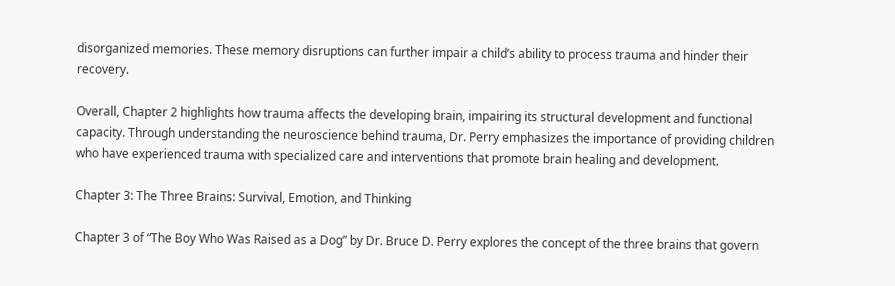disorganized memories. These memory disruptions can further impair a child’s ability to process trauma and hinder their recovery.

Overall, Chapter 2 highlights how trauma affects the developing brain, impairing its structural development and functional capacity. Through understanding the neuroscience behind trauma, Dr. Perry emphasizes the importance of providing children who have experienced trauma with specialized care and interventions that promote brain healing and development.

Chapter 3: The Three Brains: Survival, Emotion, and Thinking

Chapter 3 of “The Boy Who Was Raised as a Dog” by Dr. Bruce D. Perry explores the concept of the three brains that govern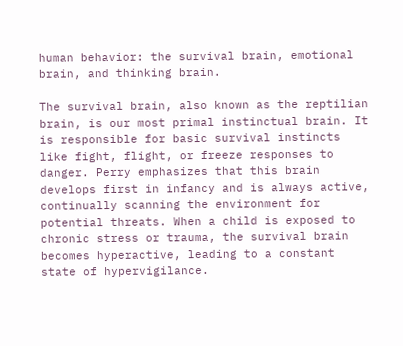human behavior: the survival brain, emotional brain, and thinking brain.

The survival brain, also known as the reptilian brain, is our most primal instinctual brain. It is responsible for basic survival instincts like fight, flight, or freeze responses to danger. Perry emphasizes that this brain develops first in infancy and is always active, continually scanning the environment for potential threats. When a child is exposed to chronic stress or trauma, the survival brain becomes hyperactive, leading to a constant state of hypervigilance.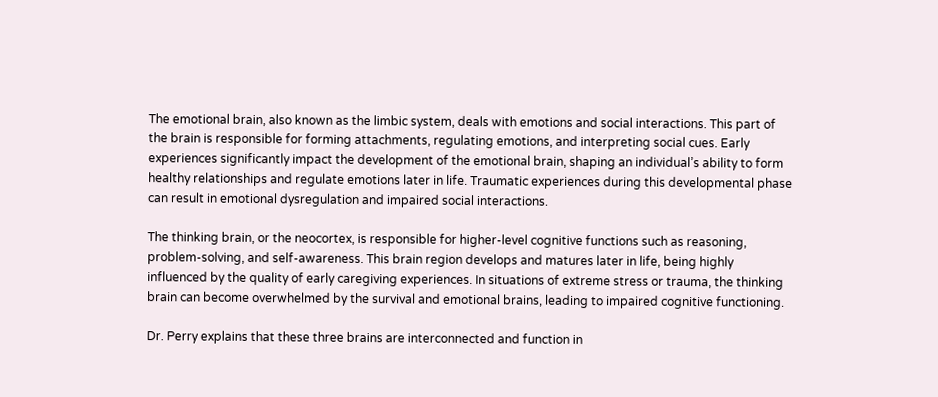The emotional brain, also known as the limbic system, deals with emotions and social interactions. This part of the brain is responsible for forming attachments, regulating emotions, and interpreting social cues. Early experiences significantly impact the development of the emotional brain, shaping an individual’s ability to form healthy relationships and regulate emotions later in life. Traumatic experiences during this developmental phase can result in emotional dysregulation and impaired social interactions.

The thinking brain, or the neocortex, is responsible for higher-level cognitive functions such as reasoning, problem-solving, and self-awareness. This brain region develops and matures later in life, being highly influenced by the quality of early caregiving experiences. In situations of extreme stress or trauma, the thinking brain can become overwhelmed by the survival and emotional brains, leading to impaired cognitive functioning.

Dr. Perry explains that these three brains are interconnected and function in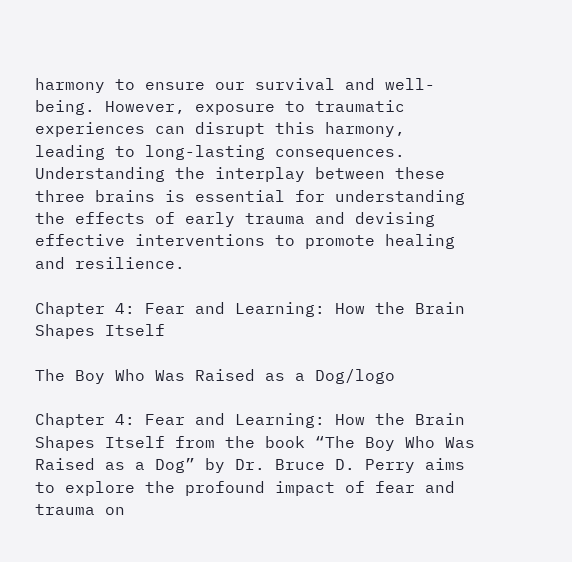harmony to ensure our survival and well-being. However, exposure to traumatic experiences can disrupt this harmony, leading to long-lasting consequences. Understanding the interplay between these three brains is essential for understanding the effects of early trauma and devising effective interventions to promote healing and resilience.

Chapter 4: Fear and Learning: How the Brain Shapes Itself

The Boy Who Was Raised as a Dog/logo

Chapter 4: Fear and Learning: How the Brain Shapes Itself from the book “The Boy Who Was Raised as a Dog” by Dr. Bruce D. Perry aims to explore the profound impact of fear and trauma on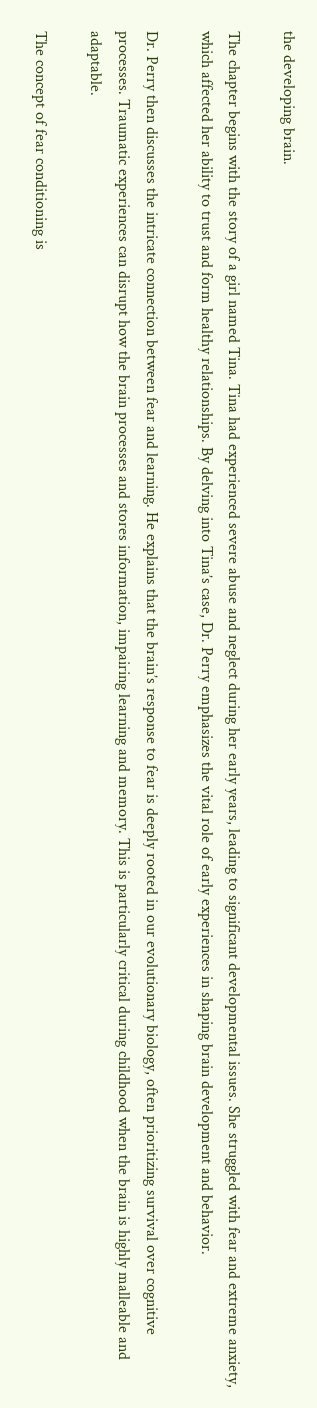the developing brain.

The chapter begins with the story of a girl named Tina. Tina had experienced severe abuse and neglect during her early years, leading to significant developmental issues. She struggled with fear and extreme anxiety, which affected her ability to trust and form healthy relationships. By delving into Tina’s case, Dr. Perry emphasizes the vital role of early experiences in shaping brain development and behavior.

Dr. Perry then discusses the intricate connection between fear and learning. He explains that the brain’s response to fear is deeply rooted in our evolutionary biology, often prioritizing survival over cognitive processes. Traumatic experiences can disrupt how the brain processes and stores information, impairing learning and memory. This is particularly critical during childhood when the brain is highly malleable and adaptable.

The concept of fear conditioning is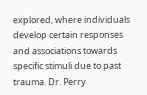explored, where individuals develop certain responses and associations towards specific stimuli due to past trauma. Dr. Perry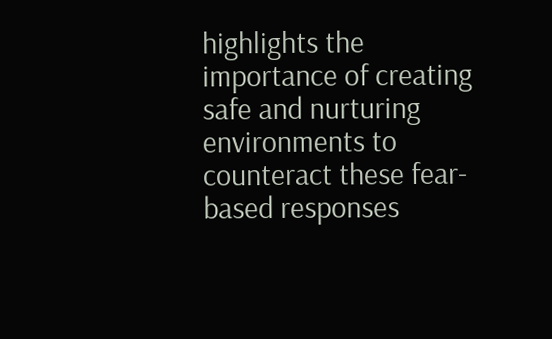highlights the importance of creating safe and nurturing environments to counteract these fear-based responses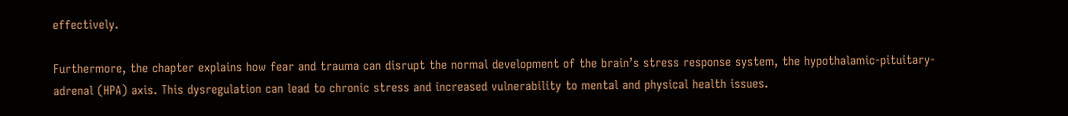effectively.

Furthermore, the chapter explains how fear and trauma can disrupt the normal development of the brain’s stress response system, the hypothalamic-pituitary-adrenal (HPA) axis. This dysregulation can lead to chronic stress and increased vulnerability to mental and physical health issues.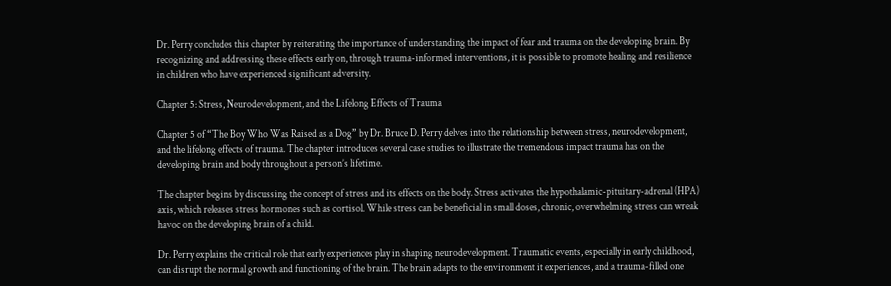Dr. Perry concludes this chapter by reiterating the importance of understanding the impact of fear and trauma on the developing brain. By recognizing and addressing these effects early on, through trauma-informed interventions, it is possible to promote healing and resilience in children who have experienced significant adversity.

Chapter 5: Stress, Neurodevelopment, and the Lifelong Effects of Trauma

Chapter 5 of “The Boy Who Was Raised as a Dog” by Dr. Bruce D. Perry delves into the relationship between stress, neurodevelopment, and the lifelong effects of trauma. The chapter introduces several case studies to illustrate the tremendous impact trauma has on the developing brain and body throughout a person’s lifetime.

The chapter begins by discussing the concept of stress and its effects on the body. Stress activates the hypothalamic-pituitary-adrenal (HPA) axis, which releases stress hormones such as cortisol. While stress can be beneficial in small doses, chronic, overwhelming stress can wreak havoc on the developing brain of a child.

Dr. Perry explains the critical role that early experiences play in shaping neurodevelopment. Traumatic events, especially in early childhood, can disrupt the normal growth and functioning of the brain. The brain adapts to the environment it experiences, and a trauma-filled one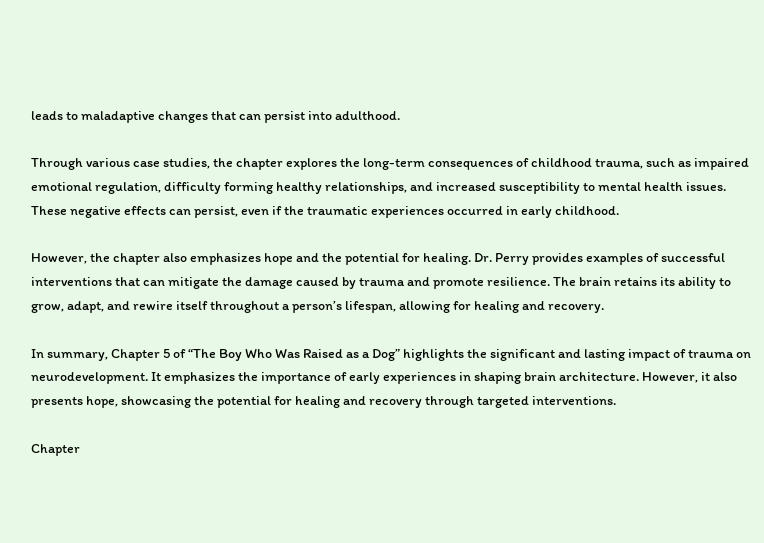leads to maladaptive changes that can persist into adulthood.

Through various case studies, the chapter explores the long-term consequences of childhood trauma, such as impaired emotional regulation, difficulty forming healthy relationships, and increased susceptibility to mental health issues. These negative effects can persist, even if the traumatic experiences occurred in early childhood.

However, the chapter also emphasizes hope and the potential for healing. Dr. Perry provides examples of successful interventions that can mitigate the damage caused by trauma and promote resilience. The brain retains its ability to grow, adapt, and rewire itself throughout a person’s lifespan, allowing for healing and recovery.

In summary, Chapter 5 of “The Boy Who Was Raised as a Dog” highlights the significant and lasting impact of trauma on neurodevelopment. It emphasizes the importance of early experiences in shaping brain architecture. However, it also presents hope, showcasing the potential for healing and recovery through targeted interventions.

Chapter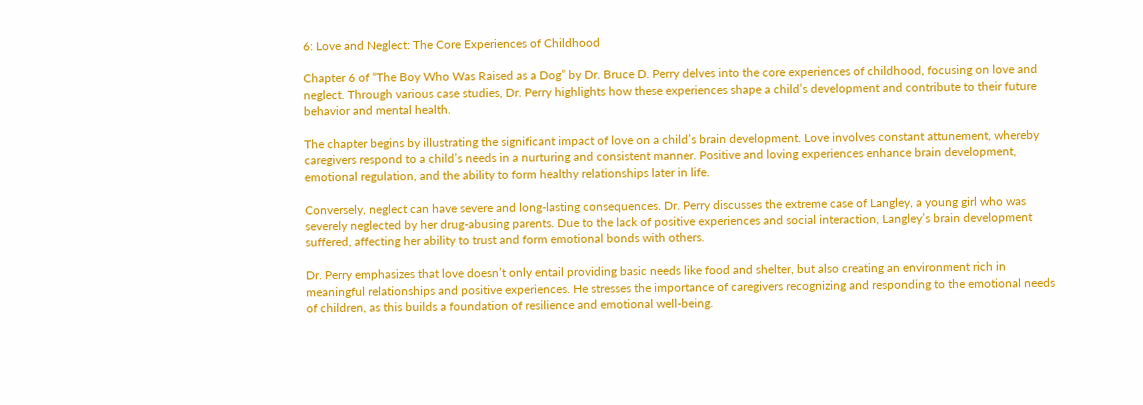6: Love and Neglect: The Core Experiences of Childhood

Chapter 6 of “The Boy Who Was Raised as a Dog” by Dr. Bruce D. Perry delves into the core experiences of childhood, focusing on love and neglect. Through various case studies, Dr. Perry highlights how these experiences shape a child’s development and contribute to their future behavior and mental health.

The chapter begins by illustrating the significant impact of love on a child’s brain development. Love involves constant attunement, whereby caregivers respond to a child’s needs in a nurturing and consistent manner. Positive and loving experiences enhance brain development, emotional regulation, and the ability to form healthy relationships later in life.

Conversely, neglect can have severe and long-lasting consequences. Dr. Perry discusses the extreme case of Langley, a young girl who was severely neglected by her drug-abusing parents. Due to the lack of positive experiences and social interaction, Langley’s brain development suffered, affecting her ability to trust and form emotional bonds with others.

Dr. Perry emphasizes that love doesn’t only entail providing basic needs like food and shelter, but also creating an environment rich in meaningful relationships and positive experiences. He stresses the importance of caregivers recognizing and responding to the emotional needs of children, as this builds a foundation of resilience and emotional well-being.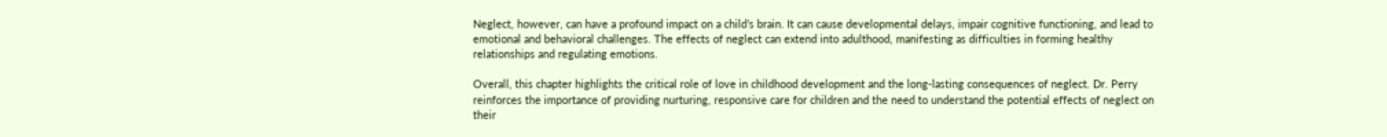Neglect, however, can have a profound impact on a child’s brain. It can cause developmental delays, impair cognitive functioning, and lead to emotional and behavioral challenges. The effects of neglect can extend into adulthood, manifesting as difficulties in forming healthy relationships and regulating emotions.

Overall, this chapter highlights the critical role of love in childhood development and the long-lasting consequences of neglect. Dr. Perry reinforces the importance of providing nurturing, responsive care for children and the need to understand the potential effects of neglect on their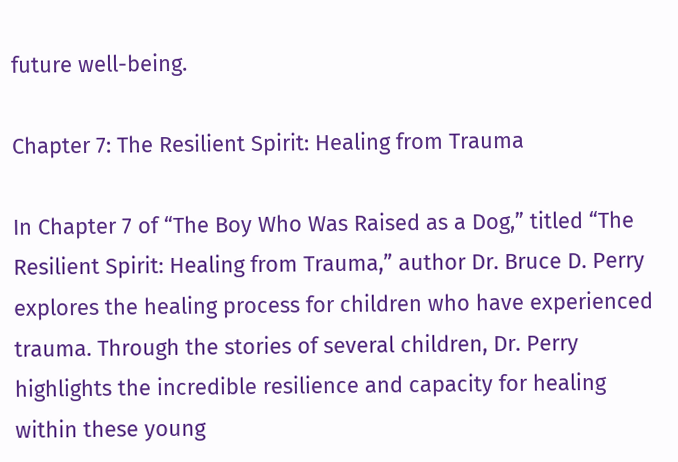future well-being.

Chapter 7: The Resilient Spirit: Healing from Trauma

In Chapter 7 of “The Boy Who Was Raised as a Dog,” titled “The Resilient Spirit: Healing from Trauma,” author Dr. Bruce D. Perry explores the healing process for children who have experienced trauma. Through the stories of several children, Dr. Perry highlights the incredible resilience and capacity for healing within these young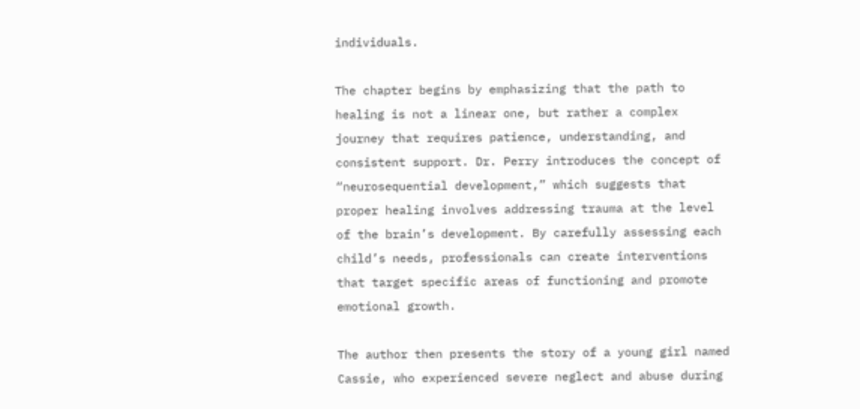individuals.

The chapter begins by emphasizing that the path to healing is not a linear one, but rather a complex journey that requires patience, understanding, and consistent support. Dr. Perry introduces the concept of “neurosequential development,” which suggests that proper healing involves addressing trauma at the level of the brain’s development. By carefully assessing each child’s needs, professionals can create interventions that target specific areas of functioning and promote emotional growth.

The author then presents the story of a young girl named Cassie, who experienced severe neglect and abuse during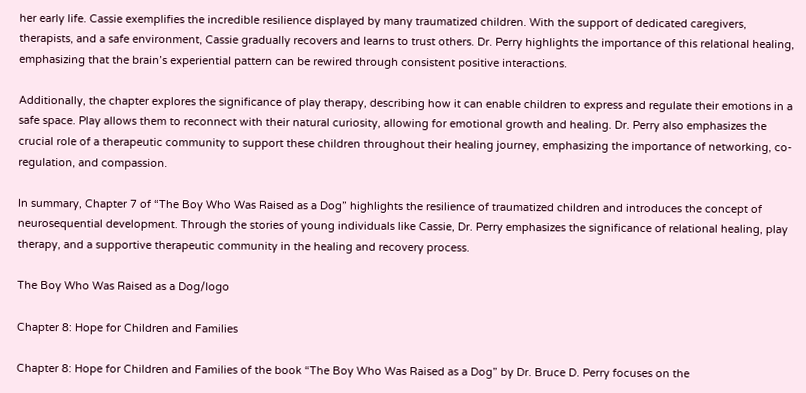her early life. Cassie exemplifies the incredible resilience displayed by many traumatized children. With the support of dedicated caregivers, therapists, and a safe environment, Cassie gradually recovers and learns to trust others. Dr. Perry highlights the importance of this relational healing, emphasizing that the brain’s experiential pattern can be rewired through consistent positive interactions.

Additionally, the chapter explores the significance of play therapy, describing how it can enable children to express and regulate their emotions in a safe space. Play allows them to reconnect with their natural curiosity, allowing for emotional growth and healing. Dr. Perry also emphasizes the crucial role of a therapeutic community to support these children throughout their healing journey, emphasizing the importance of networking, co-regulation, and compassion.

In summary, Chapter 7 of “The Boy Who Was Raised as a Dog” highlights the resilience of traumatized children and introduces the concept of neurosequential development. Through the stories of young individuals like Cassie, Dr. Perry emphasizes the significance of relational healing, play therapy, and a supportive therapeutic community in the healing and recovery process.

The Boy Who Was Raised as a Dog/logo

Chapter 8: Hope for Children and Families

Chapter 8: Hope for Children and Families of the book “The Boy Who Was Raised as a Dog” by Dr. Bruce D. Perry focuses on the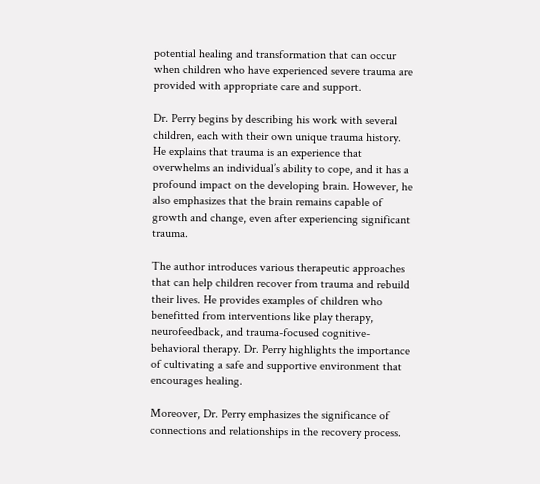potential healing and transformation that can occur when children who have experienced severe trauma are provided with appropriate care and support.

Dr. Perry begins by describing his work with several children, each with their own unique trauma history. He explains that trauma is an experience that overwhelms an individual’s ability to cope, and it has a profound impact on the developing brain. However, he also emphasizes that the brain remains capable of growth and change, even after experiencing significant trauma.

The author introduces various therapeutic approaches that can help children recover from trauma and rebuild their lives. He provides examples of children who benefitted from interventions like play therapy, neurofeedback, and trauma-focused cognitive-behavioral therapy. Dr. Perry highlights the importance of cultivating a safe and supportive environment that encourages healing.

Moreover, Dr. Perry emphasizes the significance of connections and relationships in the recovery process.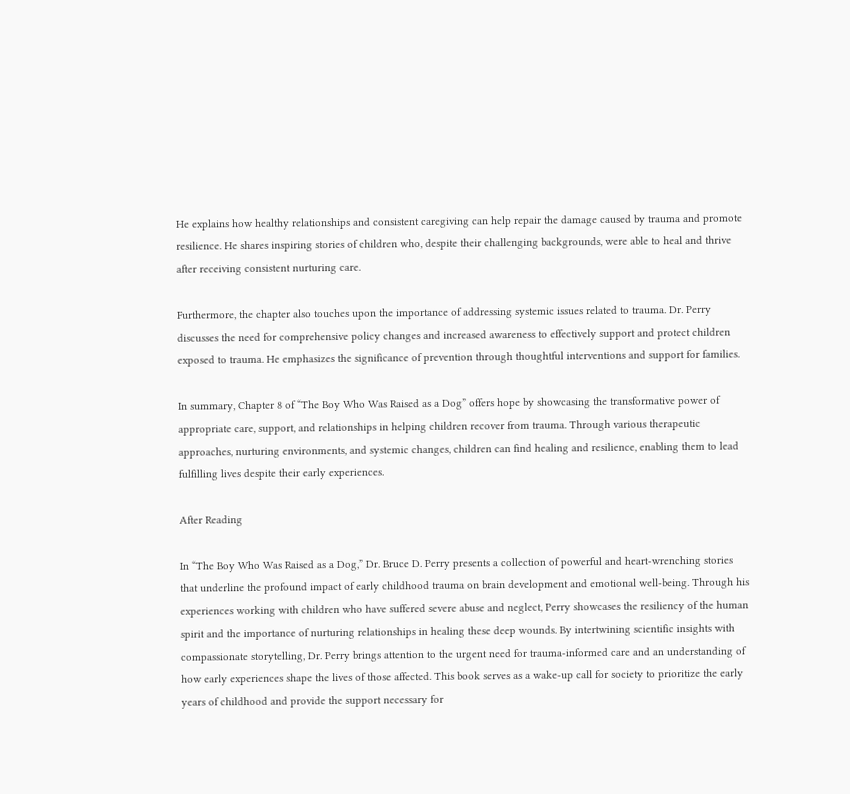He explains how healthy relationships and consistent caregiving can help repair the damage caused by trauma and promote resilience. He shares inspiring stories of children who, despite their challenging backgrounds, were able to heal and thrive after receiving consistent nurturing care.

Furthermore, the chapter also touches upon the importance of addressing systemic issues related to trauma. Dr. Perry discusses the need for comprehensive policy changes and increased awareness to effectively support and protect children exposed to trauma. He emphasizes the significance of prevention through thoughtful interventions and support for families.

In summary, Chapter 8 of “The Boy Who Was Raised as a Dog” offers hope by showcasing the transformative power of appropriate care, support, and relationships in helping children recover from trauma. Through various therapeutic approaches, nurturing environments, and systemic changes, children can find healing and resilience, enabling them to lead fulfilling lives despite their early experiences.

After Reading

In “The Boy Who Was Raised as a Dog,” Dr. Bruce D. Perry presents a collection of powerful and heart-wrenching stories that underline the profound impact of early childhood trauma on brain development and emotional well-being. Through his experiences working with children who have suffered severe abuse and neglect, Perry showcases the resiliency of the human spirit and the importance of nurturing relationships in healing these deep wounds. By intertwining scientific insights with compassionate storytelling, Dr. Perry brings attention to the urgent need for trauma-informed care and an understanding of how early experiences shape the lives of those affected. This book serves as a wake-up call for society to prioritize the early years of childhood and provide the support necessary for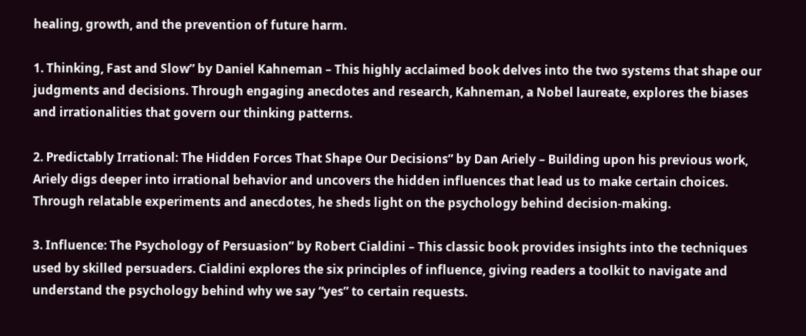healing, growth, and the prevention of future harm.

1. Thinking, Fast and Slow” by Daniel Kahneman – This highly acclaimed book delves into the two systems that shape our judgments and decisions. Through engaging anecdotes and research, Kahneman, a Nobel laureate, explores the biases and irrationalities that govern our thinking patterns.

2. Predictably Irrational: The Hidden Forces That Shape Our Decisions” by Dan Ariely – Building upon his previous work, Ariely digs deeper into irrational behavior and uncovers the hidden influences that lead us to make certain choices. Through relatable experiments and anecdotes, he sheds light on the psychology behind decision-making.

3. Influence: The Psychology of Persuasion” by Robert Cialdini – This classic book provides insights into the techniques used by skilled persuaders. Cialdini explores the six principles of influence, giving readers a toolkit to navigate and understand the psychology behind why we say “yes” to certain requests.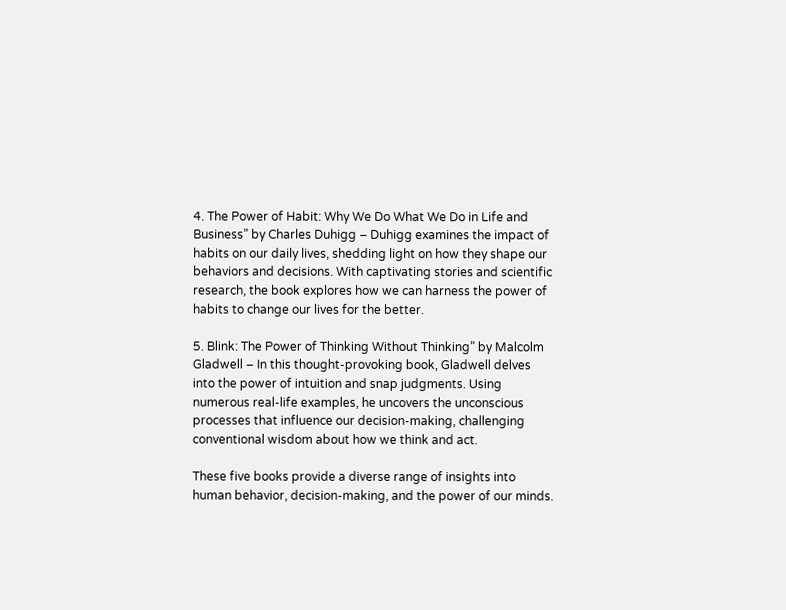4. The Power of Habit: Why We Do What We Do in Life and Business” by Charles Duhigg – Duhigg examines the impact of habits on our daily lives, shedding light on how they shape our behaviors and decisions. With captivating stories and scientific research, the book explores how we can harness the power of habits to change our lives for the better.

5. Blink: The Power of Thinking Without Thinking” by Malcolm Gladwell – In this thought-provoking book, Gladwell delves into the power of intuition and snap judgments. Using numerous real-life examples, he uncovers the unconscious processes that influence our decision-making, challenging conventional wisdom about how we think and act.

These five books provide a diverse range of insights into human behavior, decision-making, and the power of our minds.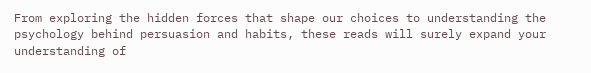From exploring the hidden forces that shape our choices to understanding the psychology behind persuasion and habits, these reads will surely expand your understanding of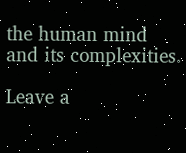the human mind and its complexities.

Leave a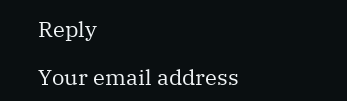Reply

Your email address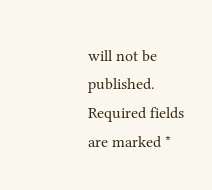will not be published. Required fields are marked *